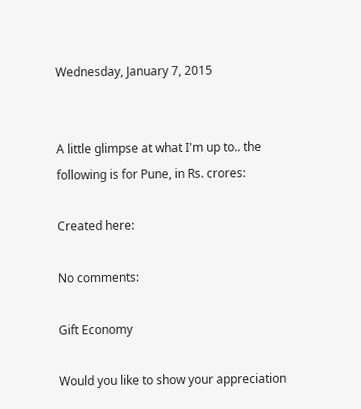Wednesday, January 7, 2015


A little glimpse at what I'm up to.. the following is for Pune, in Rs. crores:

Created here:

No comments:

Gift Economy

Would you like to show your appreciation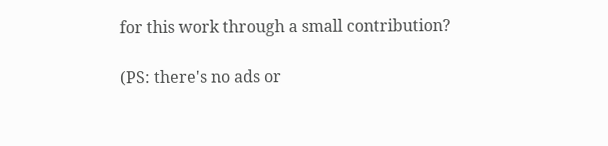for this work through a small contribution?

(PS: there's no ads or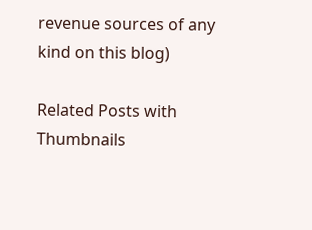revenue sources of any kind on this blog)

Related Posts with Thumbnails